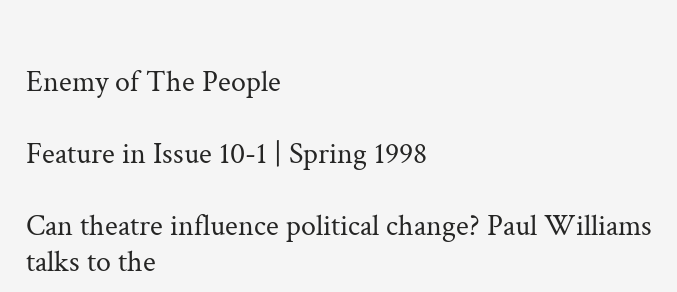Enemy of The People

Feature in Issue 10-1 | Spring 1998

Can theatre influence political change? Paul Williams talks to the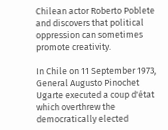Chilean actor Roberto Poblete and discovers that political oppression can sometimes promote creativity.

In Chile on 11 September 1973, General Augusto Pinochet Ugarte executed a coup d'état which overthrew the democratically elected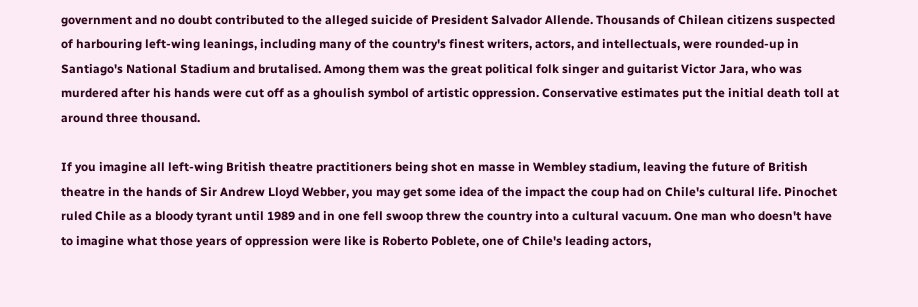government and no doubt contributed to the alleged suicide of President Salvador Allende. Thousands of Chilean citizens suspected of harbouring left-wing leanings, including many of the country's finest writers, actors, and intellectuals, were rounded-up in Santiago's National Stadium and brutalised. Among them was the great political folk singer and guitarist Victor Jara, who was murdered after his hands were cut off as a ghoulish symbol of artistic oppression. Conservative estimates put the initial death toll at around three thousand.

If you imagine all left-wing British theatre practitioners being shot en masse in Wembley stadium, leaving the future of British theatre in the hands of Sir Andrew Lloyd Webber, you may get some idea of the impact the coup had on Chile's cultural life. Pinochet ruled Chile as a bloody tyrant until 1989 and in one fell swoop threw the country into a cultural vacuum. One man who doesn't have to imagine what those years of oppression were like is Roberto Poblete, one of Chile's leading actors,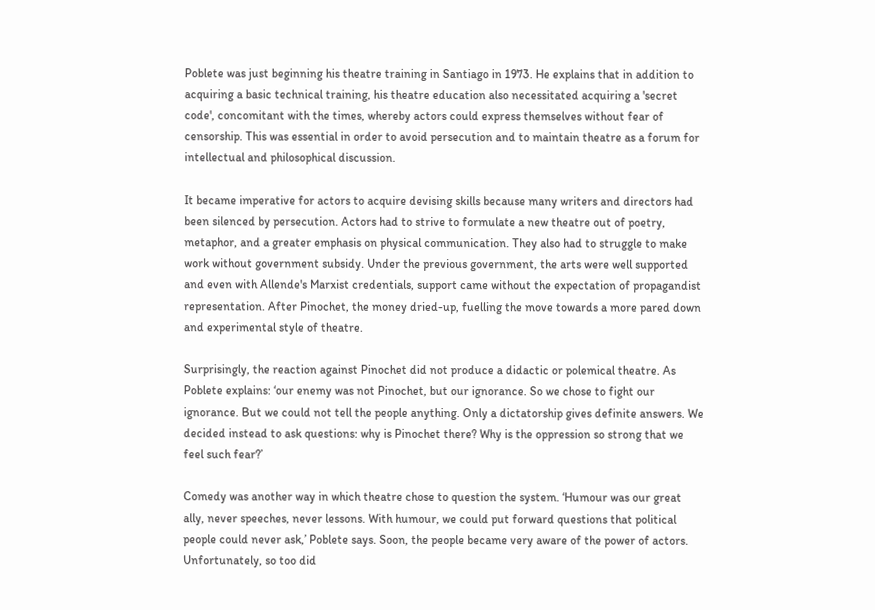Poblete was just beginning his theatre training in Santiago in 1973. He explains that in addition to acquiring a basic technical training, his theatre education also necessitated acquiring a 'secret code', concomitant with the times, whereby actors could express themselves without fear of censorship. This was essential in order to avoid persecution and to maintain theatre as a forum for intellectual and philosophical discussion.

It became imperative for actors to acquire devising skills because many writers and directors had been silenced by persecution. Actors had to strive to formulate a new theatre out of poetry, metaphor, and a greater emphasis on physical communication. They also had to struggle to make work without government subsidy. Under the previous government, the arts were well supported and even with Allende's Marxist credentials, support came without the expectation of propagandist representation. After Pinochet, the money dried-up, fuelling the move towards a more pared down and experimental style of theatre.

Surprisingly, the reaction against Pinochet did not produce a didactic or polemical theatre. As Poblete explains: ‘our enemy was not Pinochet, but our ignorance. So we chose to fight our ignorance. But we could not tell the people anything. Only a dictatorship gives definite answers. We decided instead to ask questions: why is Pinochet there? Why is the oppression so strong that we feel such fear?’

Comedy was another way in which theatre chose to question the system. ‘Humour was our great ally, never speeches, never lessons. With humour, we could put forward questions that political people could never ask,’ Poblete says. Soon, the people became very aware of the power of actors. Unfortunately, so too did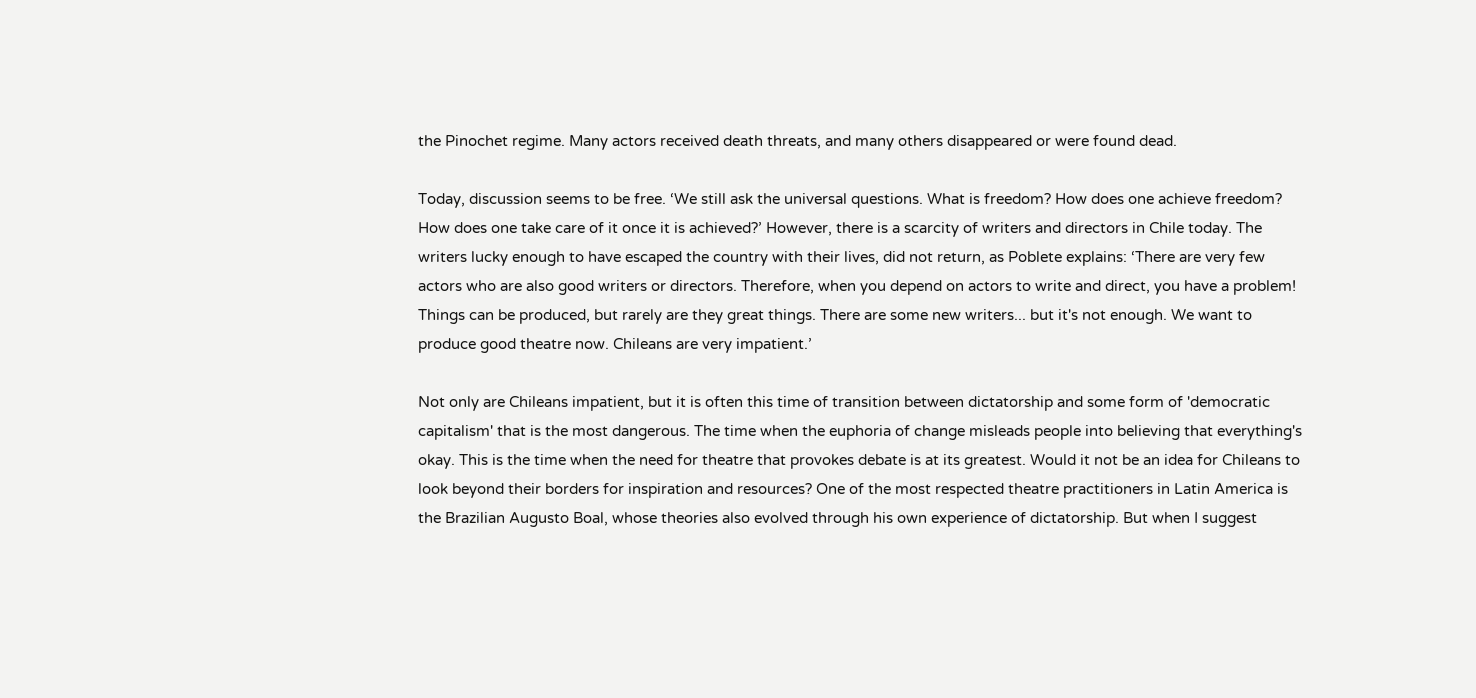the Pinochet regime. Many actors received death threats, and many others disappeared or were found dead.

Today, discussion seems to be free. ‘We still ask the universal questions. What is freedom? How does one achieve freedom? How does one take care of it once it is achieved?’ However, there is a scarcity of writers and directors in Chile today. The writers lucky enough to have escaped the country with their lives, did not return, as Poblete explains: ‘There are very few actors who are also good writers or directors. Therefore, when you depend on actors to write and direct, you have a problem! Things can be produced, but rarely are they great things. There are some new writers... but it's not enough. We want to produce good theatre now. Chileans are very impatient.’

Not only are Chileans impatient, but it is often this time of transition between dictatorship and some form of 'democratic capitalism' that is the most dangerous. The time when the euphoria of change misleads people into believing that everything's okay. This is the time when the need for theatre that provokes debate is at its greatest. Would it not be an idea for Chileans to look beyond their borders for inspiration and resources? One of the most respected theatre practitioners in Latin America is the Brazilian Augusto Boal, whose theories also evolved through his own experience of dictatorship. But when I suggest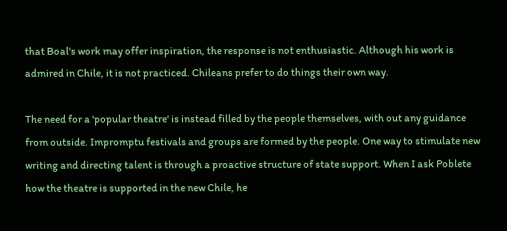that Boal's work may offer inspiration, the response is not enthusiastic. Although his work is admired in Chile, it is not practiced. Chileans prefer to do things their own way.

The need for a 'popular theatre' is instead filled by the people themselves, with out any guidance from outside. Impromptu festivals and groups are formed by the people. One way to stimulate new writing and directing talent is through a proactive structure of state support. When I ask Poblete how the theatre is supported in the new Chile, he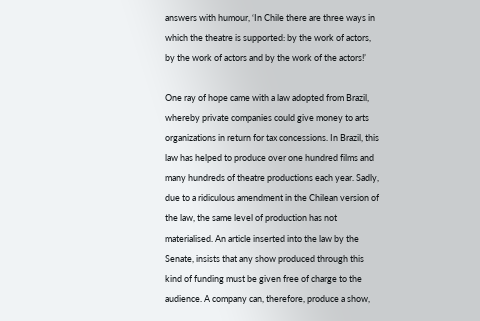answers with humour, ‘In Chile there are three ways in which the theatre is supported: by the work of actors, by the work of actors and by the work of the actors!’

One ray of hope came with a law adopted from Brazil, whereby private companies could give money to arts organizations in return for tax concessions. In Brazil, this law has helped to produce over one hundred films and many hundreds of theatre productions each year. Sadly, due to a ridiculous amendment in the Chilean version of the law, the same level of production has not materialised. An article inserted into the law by the Senate, insists that any show produced through this kind of funding must be given free of charge to the audience. A company can, therefore, produce a show,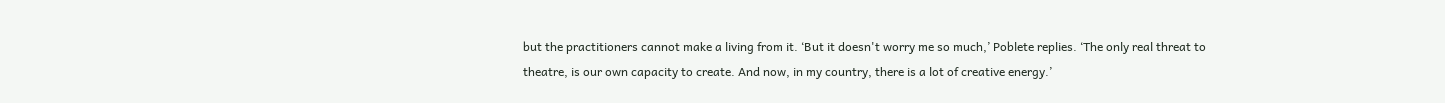but the practitioners cannot make a living from it. ‘But it doesn't worry me so much,’ Poblete replies. ‘The only real threat to theatre, is our own capacity to create. And now, in my country, there is a lot of creative energy.’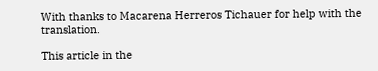With thanks to Macarena Herreros Tichauer for help with the translation.

This article in the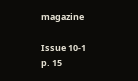magazine

Issue 10-1
p. 15